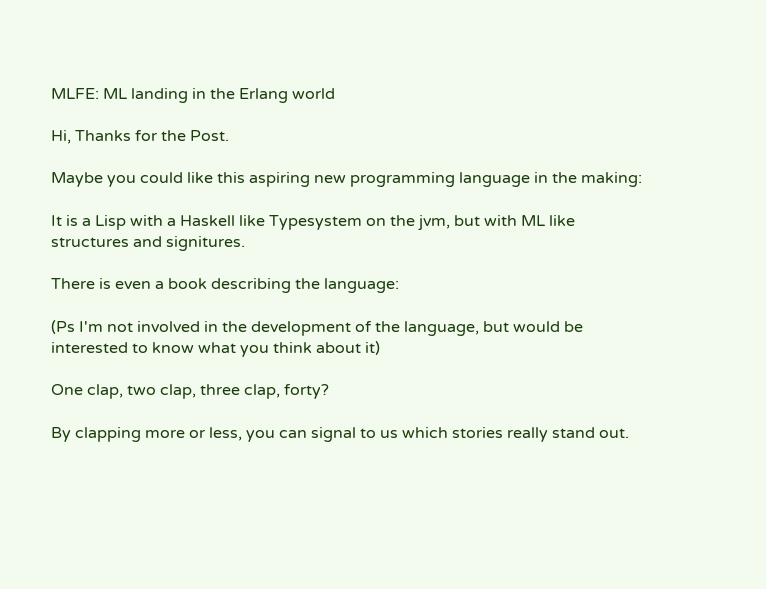MLFE: ML landing in the Erlang world

Hi, Thanks for the Post.

Maybe you could like this aspiring new programming language in the making:

It is a Lisp with a Haskell like Typesystem on the jvm, but with ML like structures and signitures.

There is even a book describing the language:

(Ps I'm not involved in the development of the language, but would be interested to know what you think about it)

One clap, two clap, three clap, forty?

By clapping more or less, you can signal to us which stories really stand out.